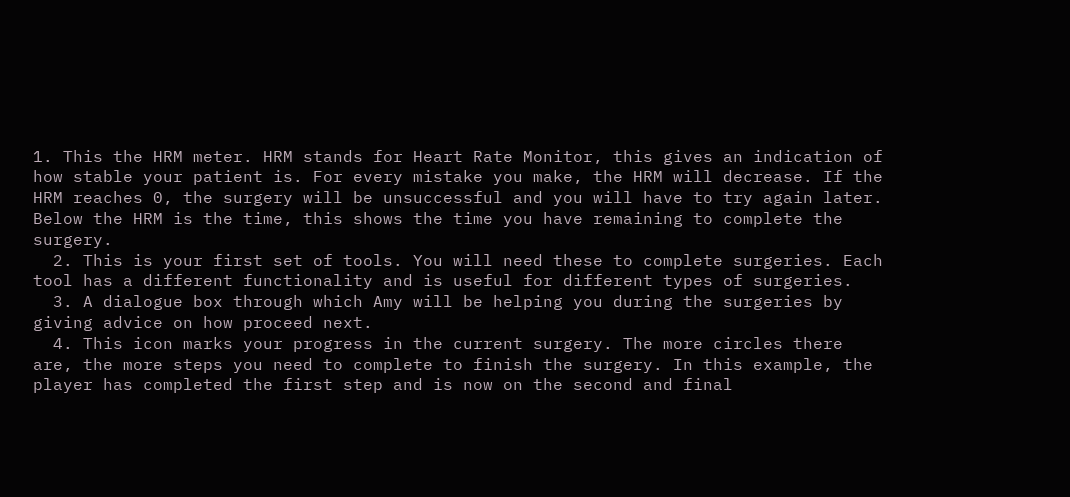1. This the HRM meter. HRM stands for Heart Rate Monitor, this gives an indication of how stable your patient is. For every mistake you make, the HRM will decrease. If the HRM reaches 0, the surgery will be unsuccessful and you will have to try again later. Below the HRM is the time, this shows the time you have remaining to complete the surgery.
  2. This is your first set of tools. You will need these to complete surgeries. Each tool has a different functionality and is useful for different types of surgeries.
  3. A dialogue box through which Amy will be helping you during the surgeries by giving advice on how proceed next.
  4. This icon marks your progress in the current surgery. The more circles there are, the more steps you need to complete to finish the surgery. In this example, the player has completed the first step and is now on the second and final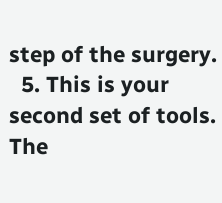step of the surgery.
  5. This is your second set of tools. The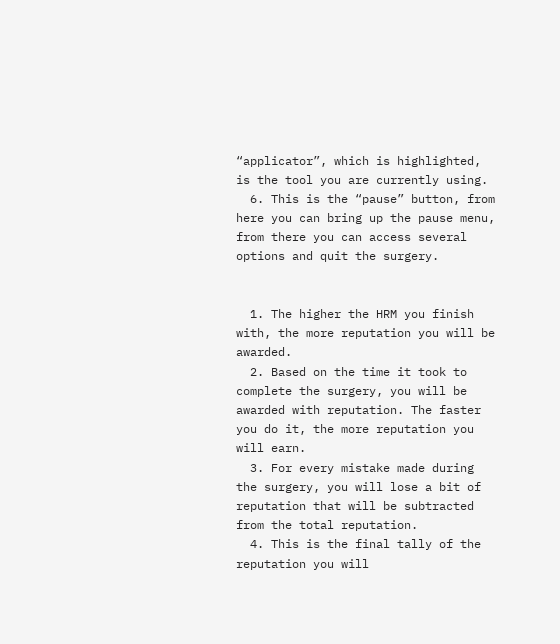“applicator”, which is highlighted, is the tool you are currently using.
  6. This is the “pause” button, from here you can bring up the pause menu, from there you can access several options and quit the surgery.


  1. The higher the HRM you finish with, the more reputation you will be awarded.
  2. Based on the time it took to complete the surgery, you will be awarded with reputation. The faster you do it, the more reputation you will earn.
  3. For every mistake made during the surgery, you will lose a bit of reputation that will be subtracted from the total reputation.
  4. This is the final tally of the reputation you will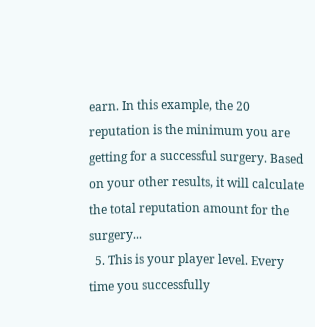earn. In this example, the 20 reputation is the minimum you are getting for a successful surgery. Based on your other results, it will calculate the total reputation amount for the surgery...
  5. This is your player level. Every time you successfully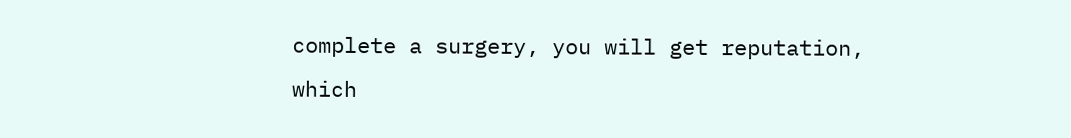complete a surgery, you will get reputation, which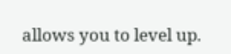allows you to level up.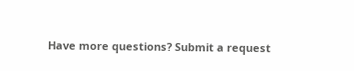Have more questions? Submit a request